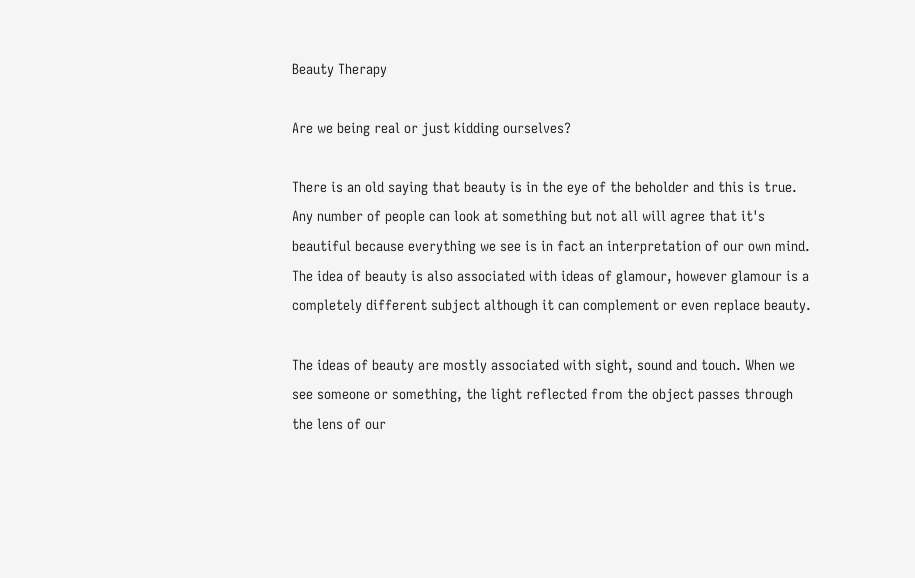Beauty Therapy

Are we being real or just kidding ourselves?

There is an old saying that beauty is in the eye of the beholder and this is true. Any number of people can look at something but not all will agree that it's beautiful because everything we see is in fact an interpretation of our own mind. The idea of beauty is also associated with ideas of glamour, however glamour is a completely different subject although it can complement or even replace beauty.

The ideas of beauty are mostly associated with sight, sound and touch. When we see someone or something, the light reflected from the object passes through the lens of our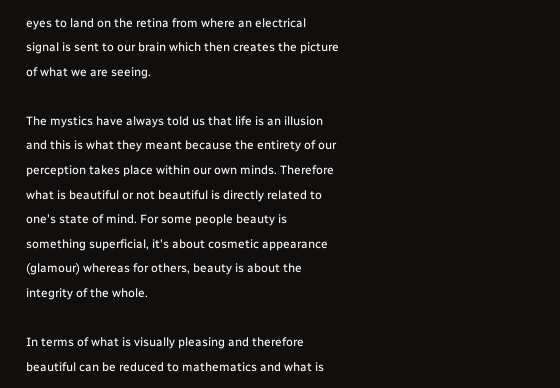eyes to land on the retina from where an electrical signal is sent to our brain which then creates the picture of what we are seeing.

The mystics have always told us that life is an illusion and this is what they meant because the entirety of our perception takes place within our own minds. Therefore what is beautiful or not beautiful is directly related to one's state of mind. For some people beauty is something superficial, it's about cosmetic appearance (glamour) whereas for others, beauty is about the integrity of the whole.

In terms of what is visually pleasing and therefore beautiful can be reduced to mathematics and what is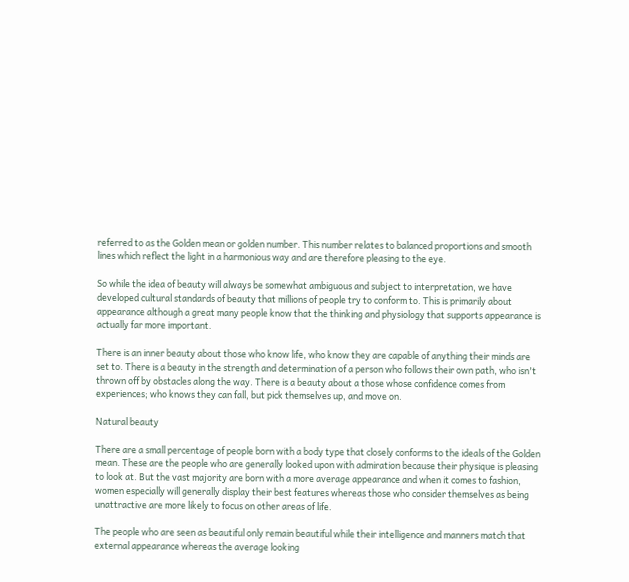referred to as the Golden mean or golden number. This number relates to balanced proportions and smooth lines which reflect the light in a harmonious way and are therefore pleasing to the eye.

So while the idea of beauty will always be somewhat ambiguous and subject to interpretation, we have developed cultural standards of beauty that millions of people try to conform to. This is primarily about appearance although a great many people know that the thinking and physiology that supports appearance is actually far more important.

There is an inner beauty about those who know life, who know they are capable of anything their minds are set to. There is a beauty in the strength and determination of a person who follows their own path, who isn't thrown off by obstacles along the way. There is a beauty about a those whose confidence comes from experiences; who knows they can fall, but pick themselves up, and move on.

Natural beauty

There are a small percentage of people born with a body type that closely conforms to the ideals of the Golden mean. These are the people who are generally looked upon with admiration because their physique is pleasing to look at. But the vast majority are born with a more average appearance and when it comes to fashion, women especially will generally display their best features whereas those who consider themselves as being unattractive are more likely to focus on other areas of life.

The people who are seen as beautiful only remain beautiful while their intelligence and manners match that external appearance whereas the average looking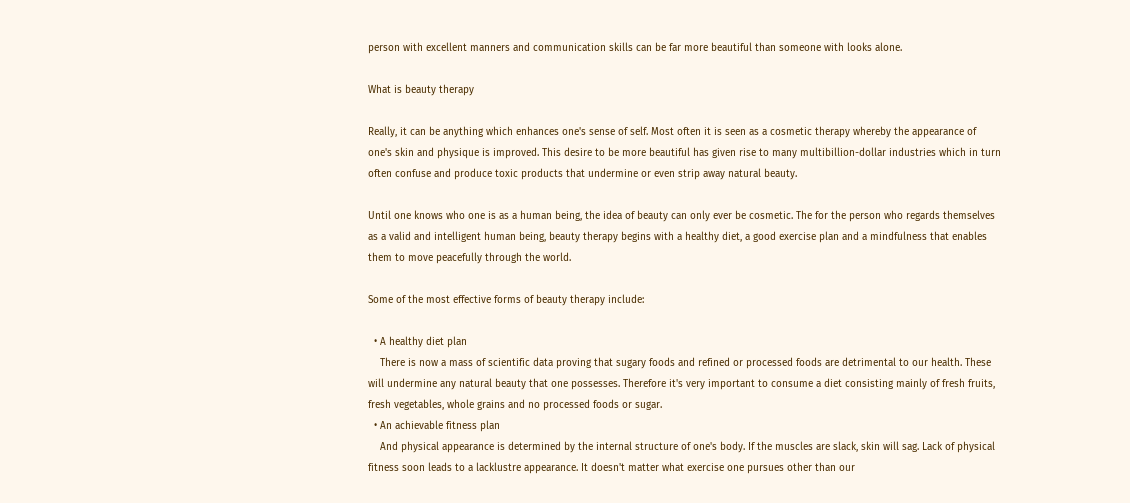person with excellent manners and communication skills can be far more beautiful than someone with looks alone.

What is beauty therapy

Really, it can be anything which enhances one's sense of self. Most often it is seen as a cosmetic therapy whereby the appearance of one's skin and physique is improved. This desire to be more beautiful has given rise to many multibillion-dollar industries which in turn often confuse and produce toxic products that undermine or even strip away natural beauty.

Until one knows who one is as a human being, the idea of beauty can only ever be cosmetic. The for the person who regards themselves as a valid and intelligent human being, beauty therapy begins with a healthy diet, a good exercise plan and a mindfulness that enables them to move peacefully through the world.

Some of the most effective forms of beauty therapy include:

  • A healthy diet plan
    There is now a mass of scientific data proving that sugary foods and refined or processed foods are detrimental to our health. These will undermine any natural beauty that one possesses. Therefore it's very important to consume a diet consisting mainly of fresh fruits, fresh vegetables, whole grains and no processed foods or sugar.
  • An achievable fitness plan
    And physical appearance is determined by the internal structure of one's body. If the muscles are slack, skin will sag. Lack of physical fitness soon leads to a lacklustre appearance. It doesn't matter what exercise one pursues other than our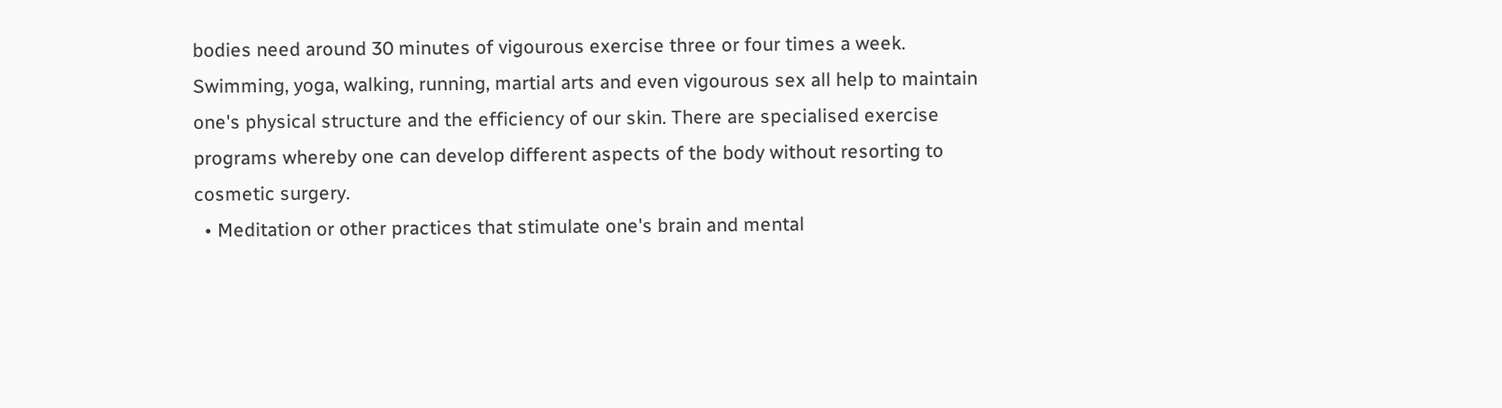bodies need around 30 minutes of vigourous exercise three or four times a week. Swimming, yoga, walking, running, martial arts and even vigourous sex all help to maintain one's physical structure and the efficiency of our skin. There are specialised exercise programs whereby one can develop different aspects of the body without resorting to cosmetic surgery.
  • Meditation or other practices that stimulate one's brain and mental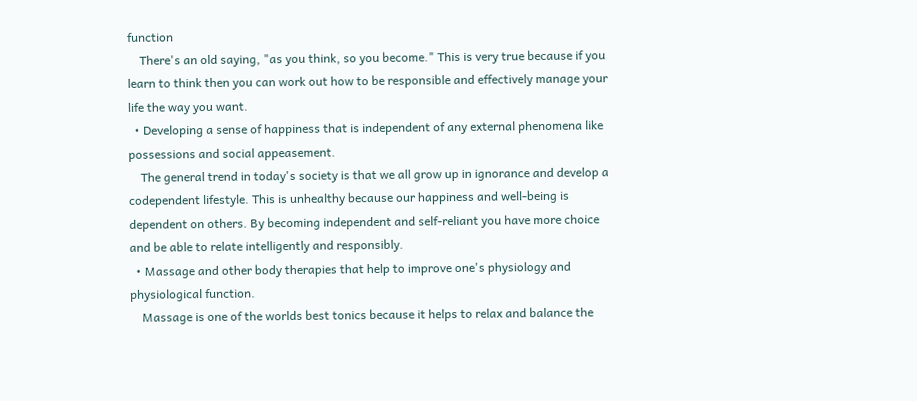function
    There's an old saying, "as you think, so you become." This is very true because if you learn to think then you can work out how to be responsible and effectively manage your life the way you want.
  • Developing a sense of happiness that is independent of any external phenomena like possessions and social appeasement.
    The general trend in today's society is that we all grow up in ignorance and develop a codependent lifestyle. This is unhealthy because our happiness and well-being is dependent on others. By becoming independent and self-reliant you have more choice and be able to relate intelligently and responsibly.
  • Massage and other body therapies that help to improve one's physiology and physiological function.
    Massage is one of the worlds best tonics because it helps to relax and balance the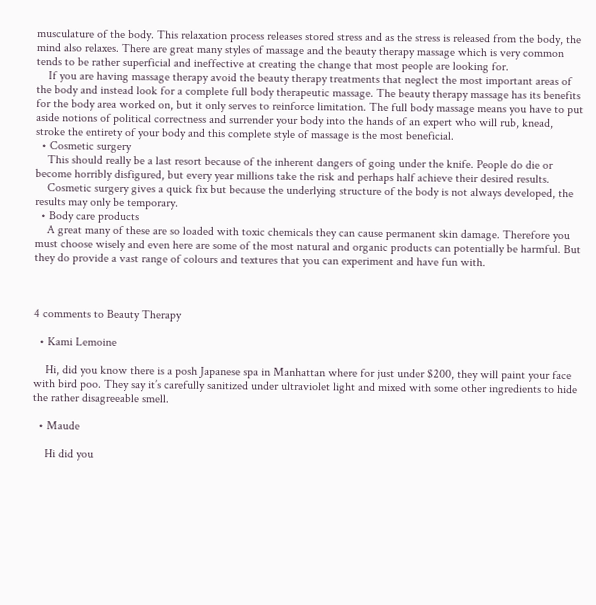musculature of the body. This relaxation process releases stored stress and as the stress is released from the body, the mind also relaxes. There are great many styles of massage and the beauty therapy massage which is very common tends to be rather superficial and ineffective at creating the change that most people are looking for.
    If you are having massage therapy avoid the beauty therapy treatments that neglect the most important areas of the body and instead look for a complete full body therapeutic massage. The beauty therapy massage has its benefits for the body area worked on, but it only serves to reinforce limitation. The full body massage means you have to put aside notions of political correctness and surrender your body into the hands of an expert who will rub, knead, stroke the entirety of your body and this complete style of massage is the most beneficial.
  • Cosmetic surgery
    This should really be a last resort because of the inherent dangers of going under the knife. People do die or become horribly disfigured, but every year millions take the risk and perhaps half achieve their desired results.
    Cosmetic surgery gives a quick fix but because the underlying structure of the body is not always developed, the results may only be temporary.
  • Body care products
    A great many of these are so loaded with toxic chemicals they can cause permanent skin damage. Therefore you must choose wisely and even here are some of the most natural and organic products can potentially be harmful. But they do provide a vast range of colours and textures that you can experiment and have fun with.



4 comments to Beauty Therapy

  • Kami Lemoine

    Hi, did you know there is a posh Japanese spa in Manhattan where for just under $200, they will paint your face with bird poo. They say it’s carefully sanitized under ultraviolet light and mixed with some other ingredients to hide the rather disagreeable smell.

  • Maude

    Hi did you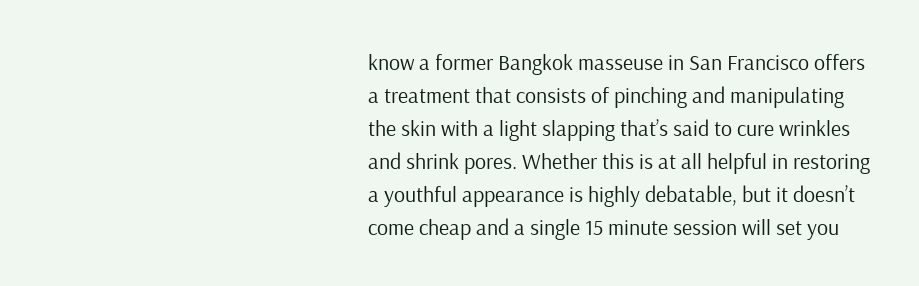know a former Bangkok masseuse in San Francisco offers a treatment that consists of pinching and manipulating the skin with a light slapping that’s said to cure wrinkles and shrink pores. Whether this is at all helpful in restoring a youthful appearance is highly debatable, but it doesn’t come cheap and a single 15 minute session will set you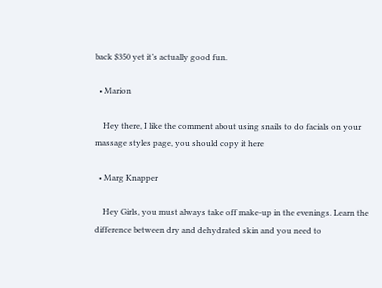back $350 yet it’s actually good fun.

  • Marion

    Hey there, I like the comment about using snails to do facials on your massage styles page, you should copy it here

  • Marg Knapper

    Hey Girls, you must always take off make-up in the evenings. Learn the difference between dry and dehydrated skin and you need to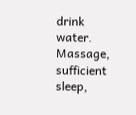drink water. Massage, sufficient sleep,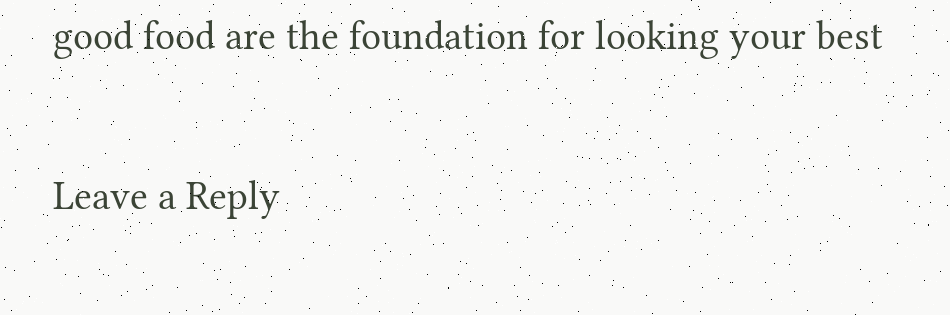good food are the foundation for looking your best

Leave a Reply